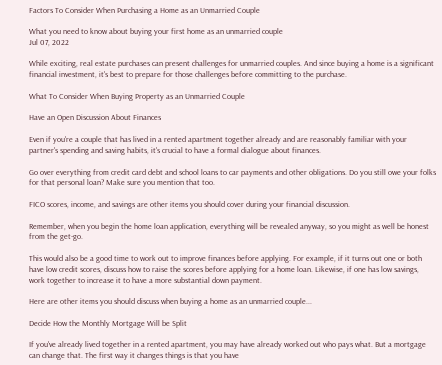Factors To Consider When Purchasing a Home as an Unmarried Couple

What you need to know about buying your first home as an unmarried couple
Jul 07, 2022

While exciting, real estate purchases can present challenges for unmarried couples. And since buying a home is a significant financial investment, it's best to prepare for those challenges before committing to the purchase.

What To Consider When Buying Property as an Unmarried Couple

Have an Open Discussion About Finances

Even if you're a couple that has lived in a rented apartment together already and are reasonably familiar with your partner's spending and saving habits, it's crucial to have a formal dialogue about finances.

Go over everything from credit card debt and school loans to car payments and other obligations. Do you still owe your folks for that personal loan? Make sure you mention that too.

FICO scores, income, and savings are other items you should cover during your financial discussion.

Remember, when you begin the home loan application, everything will be revealed anyway, so you might as well be honest from the get-go.

This would also be a good time to work out to improve finances before applying. For example, if it turns out one or both have low credit scores, discuss how to raise the scores before applying for a home loan. Likewise, if one has low savings, work together to increase it to have a more substantial down payment.

Here are other items you should discuss when buying a home as an unmarried couple...

Decide How the Monthly Mortgage Will be Split

If you've already lived together in a rented apartment, you may have already worked out who pays what. But a mortgage can change that. The first way it changes things is that you have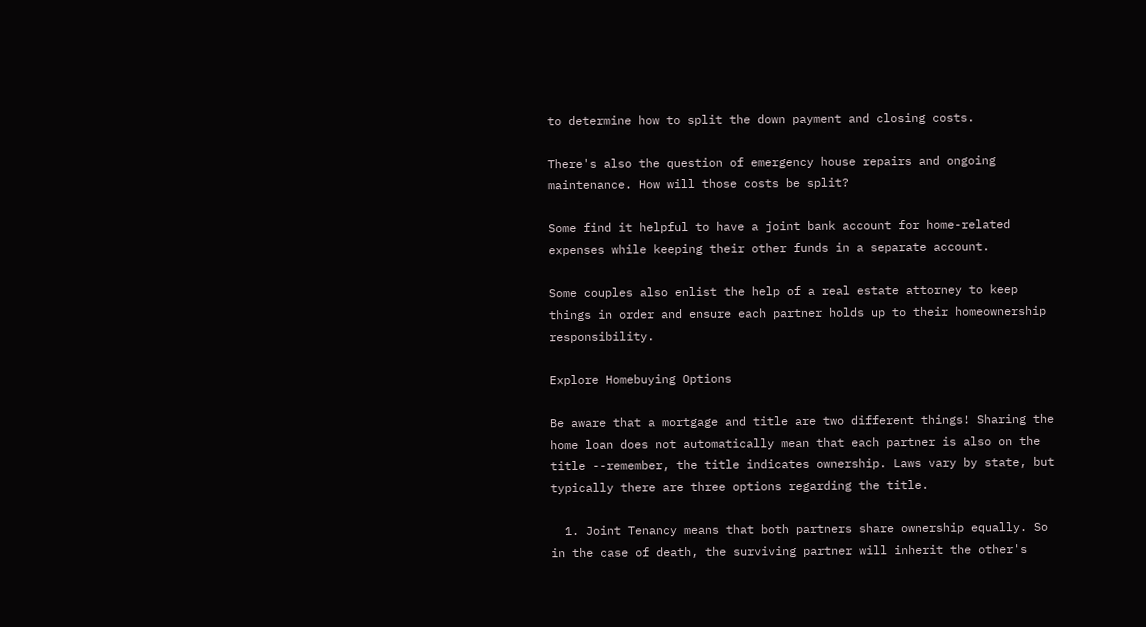to determine how to split the down payment and closing costs.

There's also the question of emergency house repairs and ongoing maintenance. How will those costs be split?

Some find it helpful to have a joint bank account for home-related expenses while keeping their other funds in a separate account.

Some couples also enlist the help of a real estate attorney to keep things in order and ensure each partner holds up to their homeownership responsibility.

Explore Homebuying Options

Be aware that a mortgage and title are two different things! Sharing the home loan does not automatically mean that each partner is also on the title --remember, the title indicates ownership. Laws vary by state, but typically there are three options regarding the title.

  1. Joint Tenancy means that both partners share ownership equally. So in the case of death, the surviving partner will inherit the other's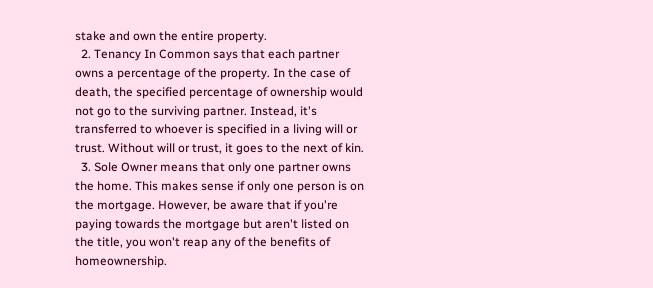stake and own the entire property.
  2. Tenancy In Common says that each partner owns a percentage of the property. In the case of death, the specified percentage of ownership would not go to the surviving partner. Instead, it's transferred to whoever is specified in a living will or trust. Without will or trust, it goes to the next of kin.
  3. Sole Owner means that only one partner owns the home. This makes sense if only one person is on the mortgage. However, be aware that if you're paying towards the mortgage but aren't listed on the title, you won't reap any of the benefits of homeownership.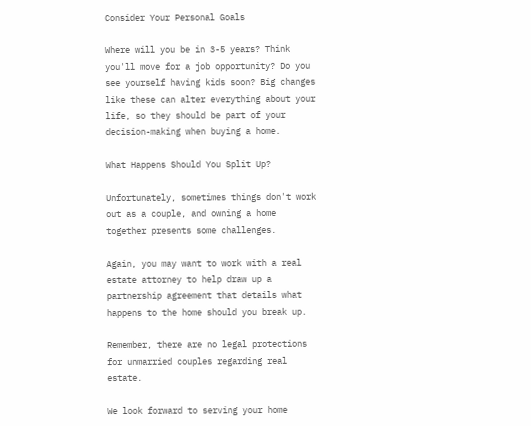Consider Your Personal Goals

Where will you be in 3-5 years? Think you'll move for a job opportunity? Do you see yourself having kids soon? Big changes like these can alter everything about your life, so they should be part of your decision-making when buying a home.

What Happens Should You Split Up?

Unfortunately, sometimes things don't work out as a couple, and owning a home together presents some challenges.

Again, you may want to work with a real estate attorney to help draw up a partnership agreement that details what happens to the home should you break up.

Remember, there are no legal protections for unmarried couples regarding real estate.

We look forward to serving your home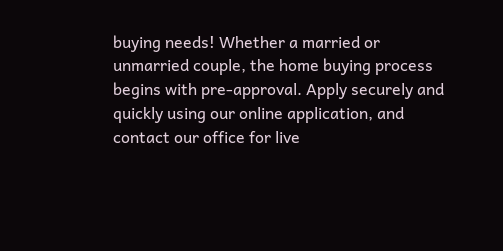buying needs! Whether a married or unmarried couple, the home buying process begins with pre-approval. Apply securely and quickly using our online application, and contact our office for live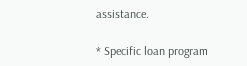assistance.

* Specific loan program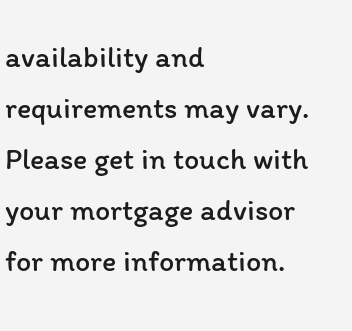availability and requirements may vary. Please get in touch with your mortgage advisor for more information.